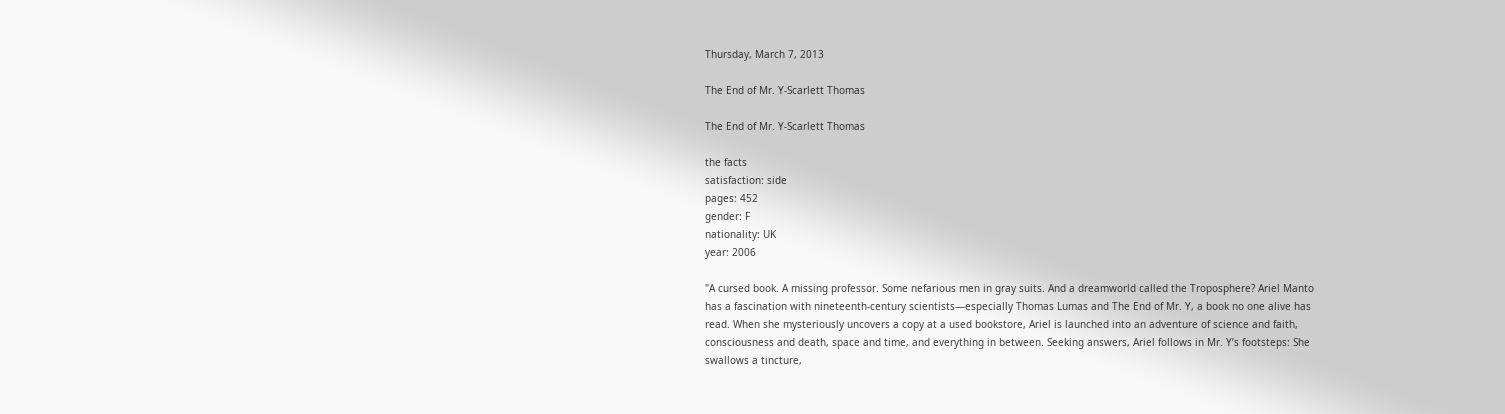Thursday, March 7, 2013

The End of Mr. Y-Scarlett Thomas

The End of Mr. Y-Scarlett Thomas

the facts
satisfaction: side
pages: 452
gender: F
nationality: UK
year: 2006

"A cursed book. A missing professor. Some nefarious men in gray suits. And a dreamworld called the Troposphere? Ariel Manto has a fascination with nineteenth-century scientists—especially Thomas Lumas and The End of Mr. Y, a book no one alive has read. When she mysteriously uncovers a copy at a used bookstore, Ariel is launched into an adventure of science and faith, consciousness and death, space and time, and everything in between. Seeking answers, Ariel follows in Mr. Y’s footsteps: She swallows a tincture,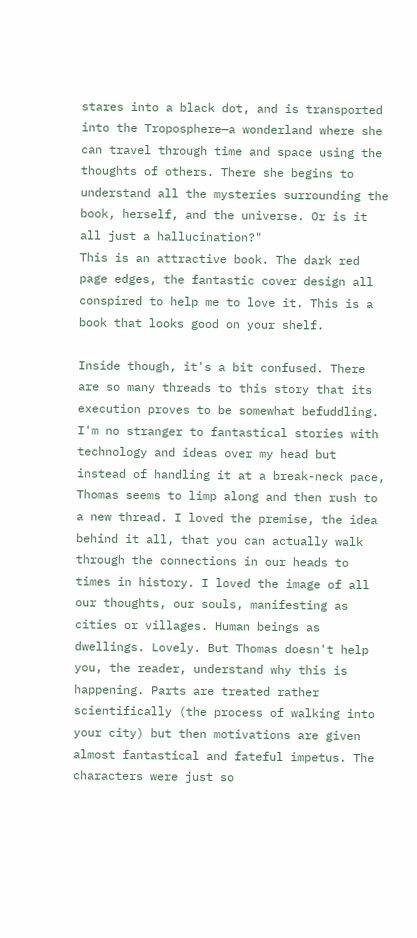stares into a black dot, and is transported into the Troposphere—a wonderland where she can travel through time and space using the thoughts of others. There she begins to understand all the mysteries surrounding the book, herself, and the universe. Or is it all just a hallucination?"
This is an attractive book. The dark red page edges, the fantastic cover design all conspired to help me to love it. This is a book that looks good on your shelf.

Inside though, it's a bit confused. There are so many threads to this story that its execution proves to be somewhat befuddling. I'm no stranger to fantastical stories with technology and ideas over my head but instead of handling it at a break-neck pace, Thomas seems to limp along and then rush to a new thread. I loved the premise, the idea behind it all, that you can actually walk through the connections in our heads to times in history. I loved the image of all our thoughts, our souls, manifesting as cities or villages. Human beings as dwellings. Lovely. But Thomas doesn't help you, the reader, understand why this is happening. Parts are treated rather scientifically (the process of walking into your city) but then motivations are given almost fantastical and fateful impetus. The characters were just so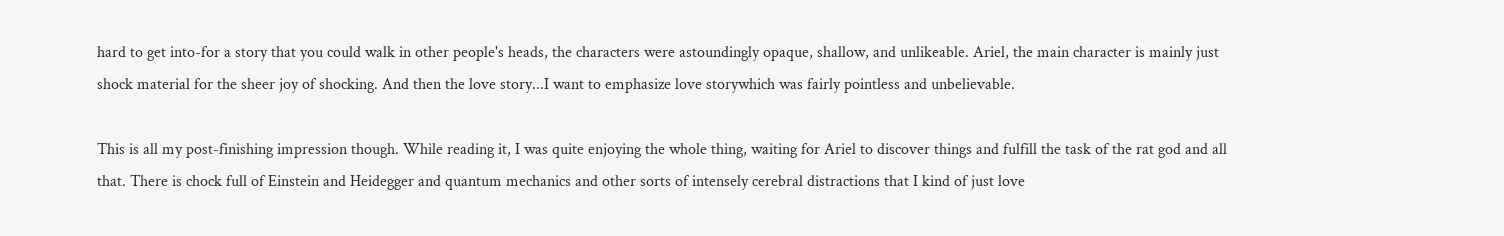hard to get into-for a story that you could walk in other people's heads, the characters were astoundingly opaque, shallow, and unlikeable. Ariel, the main character is mainly just shock material for the sheer joy of shocking. And then the love story...I want to emphasize love storywhich was fairly pointless and unbelievable.

This is all my post-finishing impression though. While reading it, I was quite enjoying the whole thing, waiting for Ariel to discover things and fulfill the task of the rat god and all that. There is chock full of Einstein and Heidegger and quantum mechanics and other sorts of intensely cerebral distractions that I kind of just love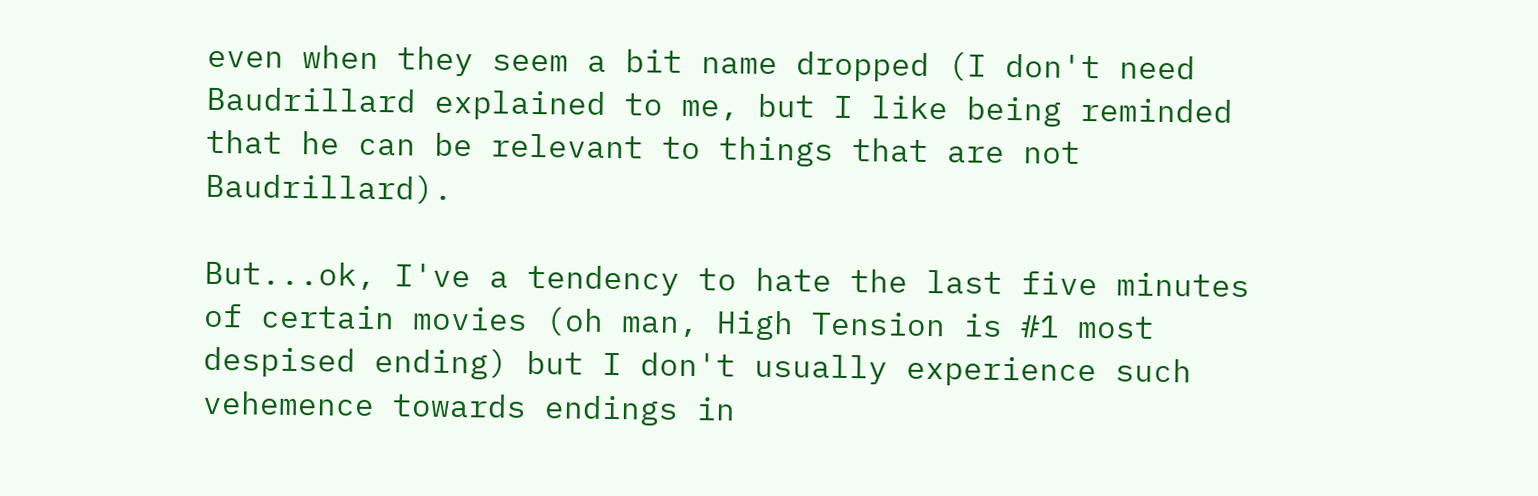even when they seem a bit name dropped (I don't need Baudrillard explained to me, but I like being reminded that he can be relevant to things that are not Baudrillard).

But...ok, I've a tendency to hate the last five minutes of certain movies (oh man, High Tension is #1 most despised ending) but I don't usually experience such vehemence towards endings in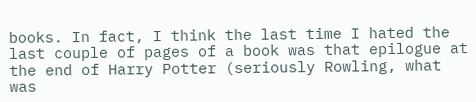books. In fact, I think the last time I hated the last couple of pages of a book was that epilogue at the end of Harry Potter (seriously Rowling, what was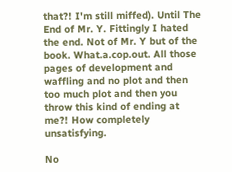that?! I'm still miffed). Until The End of Mr. Y. Fittingly I hated the end. Not of Mr. Y but of the book. What.a.cop.out. All those pages of development and waffling and no plot and then too much plot and then you throw this kind of ending at me?! How completely unsatisfying.

No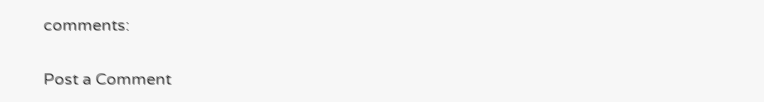comments:

Post a Comment